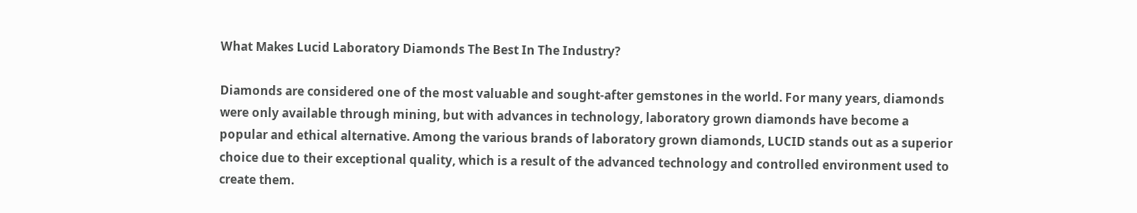What Makes Lucid Laboratory Diamonds The Best In The Industry?

Diamonds are considered one of the most valuable and sought-after gemstones in the world. For many years, diamonds were only available through mining, but with advances in technology, laboratory grown diamonds have become a popular and ethical alternative. Among the various brands of laboratory grown diamonds, LUCID stands out as a superior choice due to their exceptional quality, which is a result of the advanced technology and controlled environment used to create them.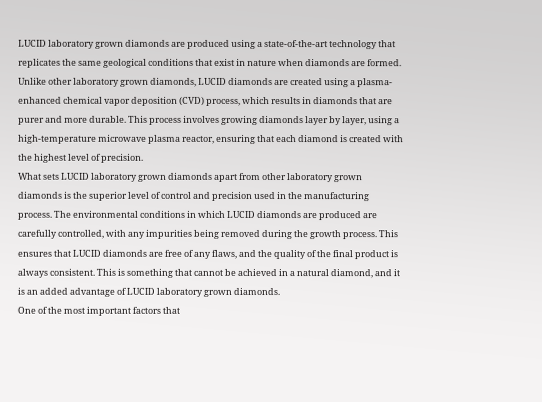LUCID laboratory grown diamonds are produced using a state-of-the-art technology that replicates the same geological conditions that exist in nature when diamonds are formed. Unlike other laboratory grown diamonds, LUCID diamonds are created using a plasma-enhanced chemical vapor deposition (CVD) process, which results in diamonds that are purer and more durable. This process involves growing diamonds layer by layer, using a high-temperature microwave plasma reactor, ensuring that each diamond is created with the highest level of precision.
What sets LUCID laboratory grown diamonds apart from other laboratory grown diamonds is the superior level of control and precision used in the manufacturing process. The environmental conditions in which LUCID diamonds are produced are carefully controlled, with any impurities being removed during the growth process. This ensures that LUCID diamonds are free of any flaws, and the quality of the final product is always consistent. This is something that cannot be achieved in a natural diamond, and it is an added advantage of LUCID laboratory grown diamonds.
One of the most important factors that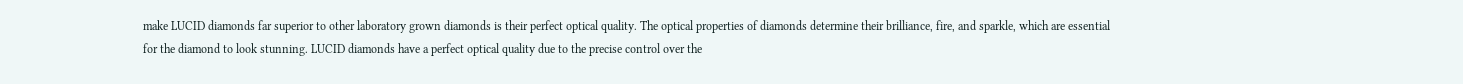make LUCID diamonds far superior to other laboratory grown diamonds is their perfect optical quality. The optical properties of diamonds determine their brilliance, fire, and sparkle, which are essential for the diamond to look stunning. LUCID diamonds have a perfect optical quality due to the precise control over the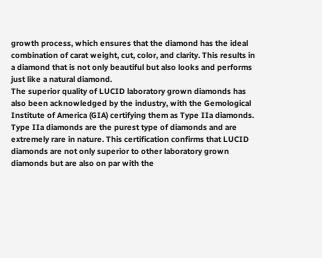growth process, which ensures that the diamond has the ideal combination of carat weight, cut, color, and clarity. This results in a diamond that is not only beautiful but also looks and performs just like a natural diamond.
The superior quality of LUCID laboratory grown diamonds has also been acknowledged by the industry, with the Gemological Institute of America (GIA) certifying them as Type IIa diamonds. Type IIa diamonds are the purest type of diamonds and are extremely rare in nature. This certification confirms that LUCID diamonds are not only superior to other laboratory grown diamonds but are also on par with the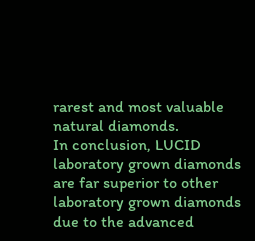rarest and most valuable natural diamonds.
In conclusion, LUCID laboratory grown diamonds are far superior to other laboratory grown diamonds due to the advanced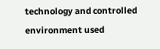technology and controlled environment used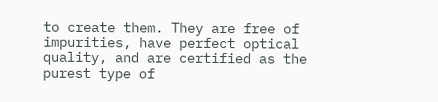to create them. They are free of impurities, have perfect optical quality, and are certified as the purest type of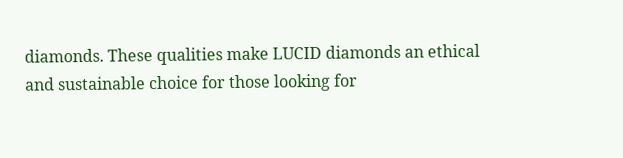diamonds. These qualities make LUCID diamonds an ethical and sustainable choice for those looking for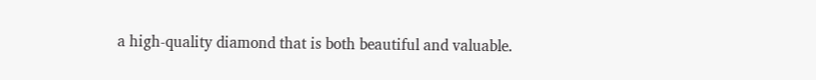a high-quality diamond that is both beautiful and valuable.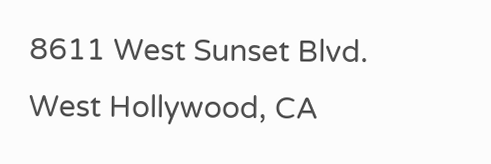8611 West Sunset Blvd.
West Hollywood, CA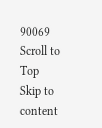90069
Scroll to Top
Skip to content